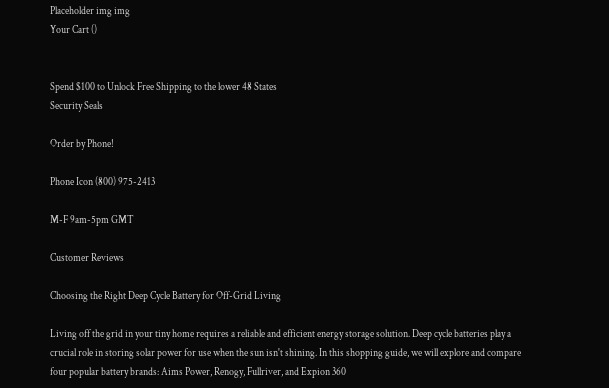Placeholder img img
Your Cart ()


Spend $100 to Unlock Free Shipping to the lower 48 States
Security Seals

Order by Phone!

Phone Icon (800) 975-2413

M-F 9am-5pm GMT

Customer Reviews

Choosing the Right Deep Cycle Battery for Off-Grid Living

Living off the grid in your tiny home requires a reliable and efficient energy storage solution. Deep cycle batteries play a crucial role in storing solar power for use when the sun isn't shining. In this shopping guide, we will explore and compare four popular battery brands: Aims Power, Renogy, Fullriver, and Expion 360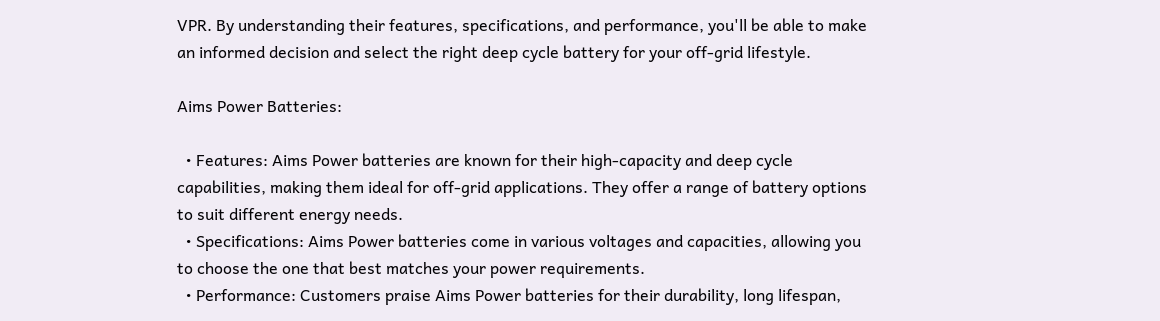VPR. By understanding their features, specifications, and performance, you'll be able to make an informed decision and select the right deep cycle battery for your off-grid lifestyle.

Aims Power Batteries:

  • Features: Aims Power batteries are known for their high-capacity and deep cycle capabilities, making them ideal for off-grid applications. They offer a range of battery options to suit different energy needs.
  • Specifications: Aims Power batteries come in various voltages and capacities, allowing you to choose the one that best matches your power requirements.
  • Performance: Customers praise Aims Power batteries for their durability, long lifespan,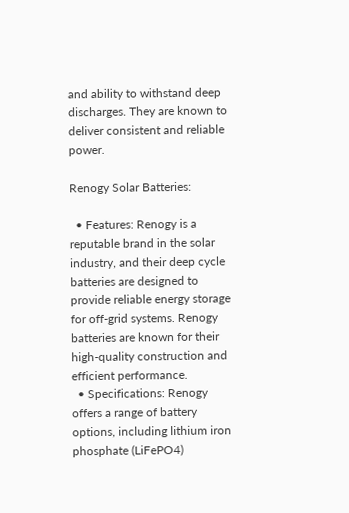and ability to withstand deep discharges. They are known to deliver consistent and reliable power.

Renogy Solar Batteries:

  • Features: Renogy is a reputable brand in the solar industry, and their deep cycle batteries are designed to provide reliable energy storage for off-grid systems. Renogy batteries are known for their high-quality construction and efficient performance.
  • Specifications: Renogy offers a range of battery options, including lithium iron phosphate (LiFePO4)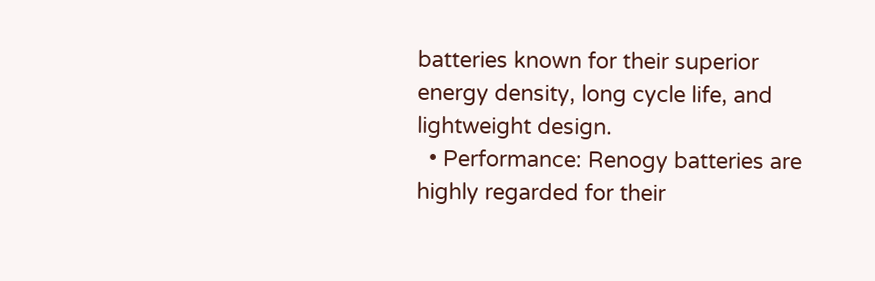batteries known for their superior energy density, long cycle life, and lightweight design.
  • Performance: Renogy batteries are highly regarded for their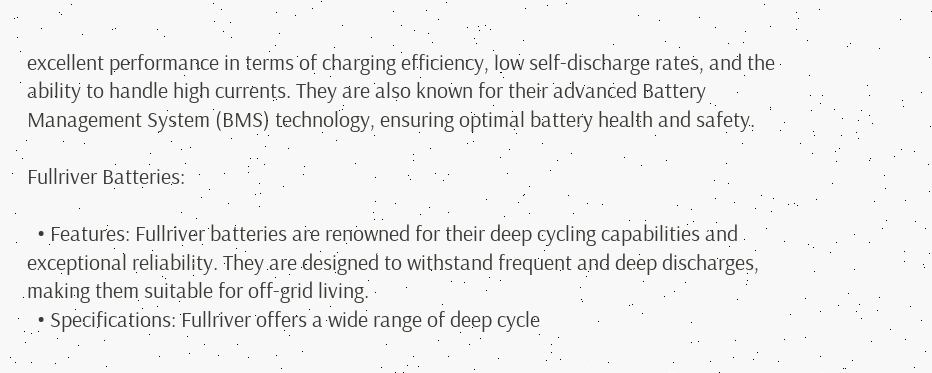excellent performance in terms of charging efficiency, low self-discharge rates, and the ability to handle high currents. They are also known for their advanced Battery Management System (BMS) technology, ensuring optimal battery health and safety.

Fullriver Batteries:

  • Features: Fullriver batteries are renowned for their deep cycling capabilities and exceptional reliability. They are designed to withstand frequent and deep discharges, making them suitable for off-grid living.
  • Specifications: Fullriver offers a wide range of deep cycle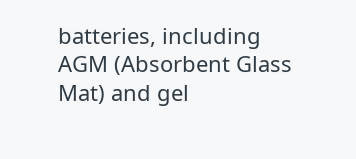batteries, including AGM (Absorbent Glass Mat) and gel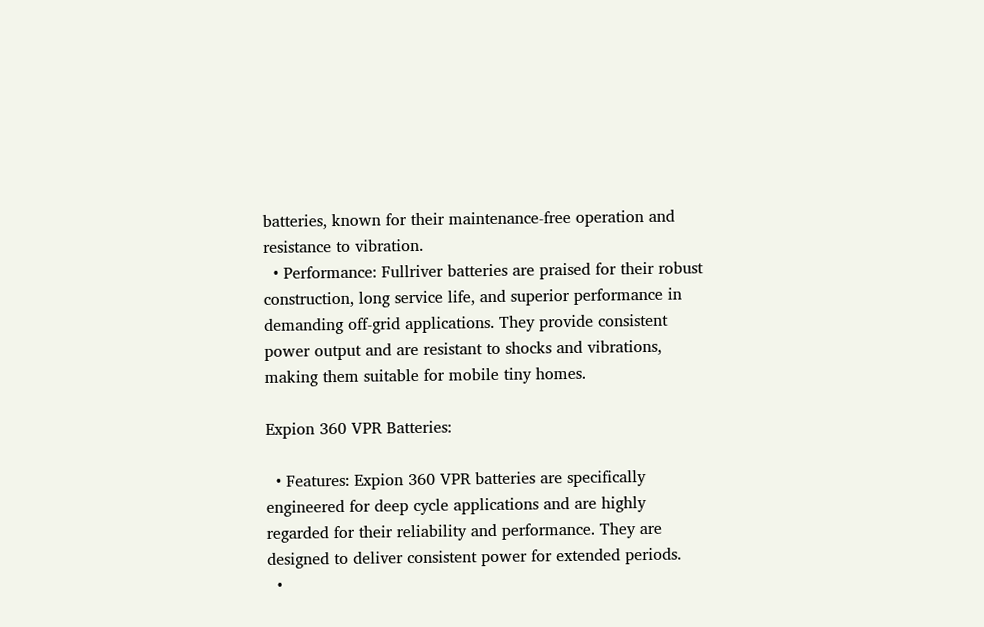batteries, known for their maintenance-free operation and resistance to vibration.
  • Performance: Fullriver batteries are praised for their robust construction, long service life, and superior performance in demanding off-grid applications. They provide consistent power output and are resistant to shocks and vibrations, making them suitable for mobile tiny homes.

Expion 360 VPR Batteries:

  • Features: Expion 360 VPR batteries are specifically engineered for deep cycle applications and are highly regarded for their reliability and performance. They are designed to deliver consistent power for extended periods.
  •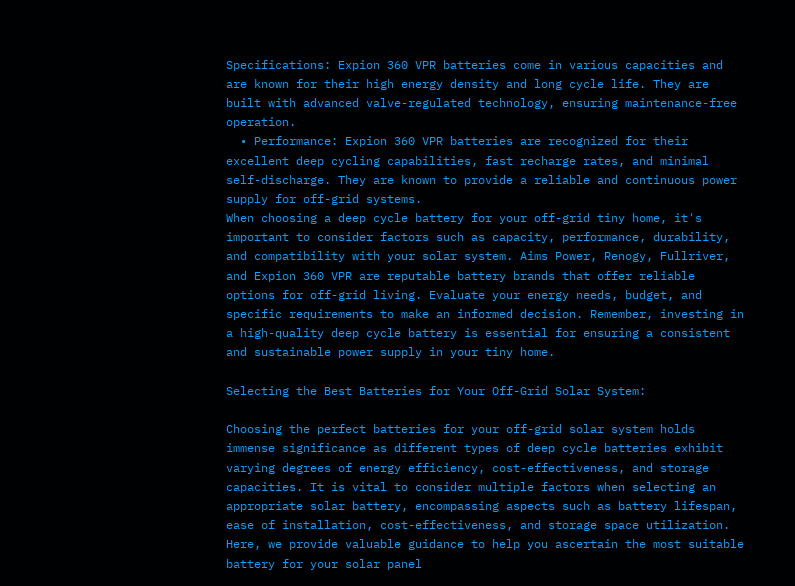Specifications: Expion 360 VPR batteries come in various capacities and are known for their high energy density and long cycle life. They are built with advanced valve-regulated technology, ensuring maintenance-free operation.
  • Performance: Expion 360 VPR batteries are recognized for their excellent deep cycling capabilities, fast recharge rates, and minimal self-discharge. They are known to provide a reliable and continuous power supply for off-grid systems.
When choosing a deep cycle battery for your off-grid tiny home, it's important to consider factors such as capacity, performance, durability, and compatibility with your solar system. Aims Power, Renogy, Fullriver, and Expion 360 VPR are reputable battery brands that offer reliable options for off-grid living. Evaluate your energy needs, budget, and specific requirements to make an informed decision. Remember, investing in a high-quality deep cycle battery is essential for ensuring a consistent and sustainable power supply in your tiny home.

Selecting the Best Batteries for Your Off-Grid Solar System:

Choosing the perfect batteries for your off-grid solar system holds immense significance as different types of deep cycle batteries exhibit varying degrees of energy efficiency, cost-effectiveness, and storage capacities. It is vital to consider multiple factors when selecting an appropriate solar battery, encompassing aspects such as battery lifespan, ease of installation, cost-effectiveness, and storage space utilization. Here, we provide valuable guidance to help you ascertain the most suitable battery for your solar panel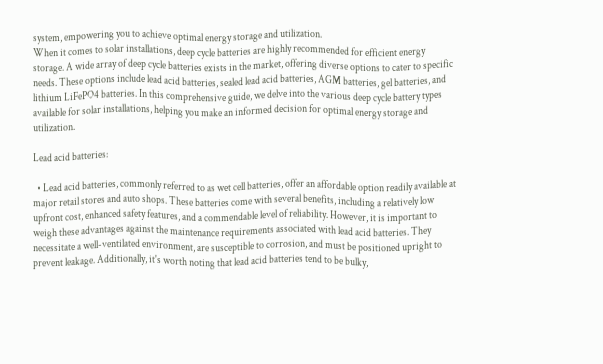system, empowering you to achieve optimal energy storage and utilization.
When it comes to solar installations, deep cycle batteries are highly recommended for efficient energy storage. A wide array of deep cycle batteries exists in the market, offering diverse options to cater to specific needs. These options include lead acid batteries, sealed lead acid batteries, AGM batteries, gel batteries, and lithium LiFePO4 batteries. In this comprehensive guide, we delve into the various deep cycle battery types available for solar installations, helping you make an informed decision for optimal energy storage and utilization.

Lead acid batteries:

  • Lead acid batteries, commonly referred to as wet cell batteries, offer an affordable option readily available at major retail stores and auto shops. These batteries come with several benefits, including a relatively low upfront cost, enhanced safety features, and a commendable level of reliability. However, it is important to weigh these advantages against the maintenance requirements associated with lead acid batteries. They necessitate a well-ventilated environment, are susceptible to corrosion, and must be positioned upright to prevent leakage. Additionally, it's worth noting that lead acid batteries tend to be bulky,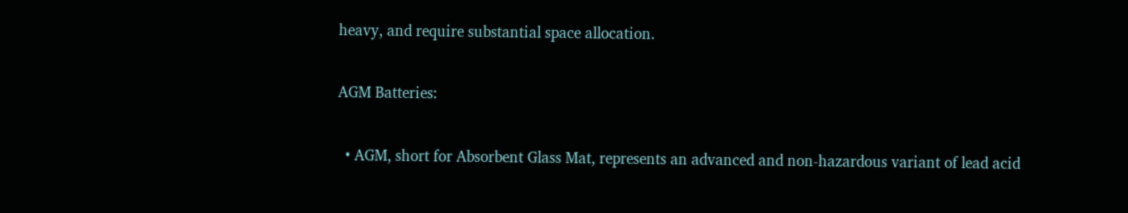heavy, and require substantial space allocation.

AGM Batteries:

  • AGM, short for Absorbent Glass Mat, represents an advanced and non-hazardous variant of lead acid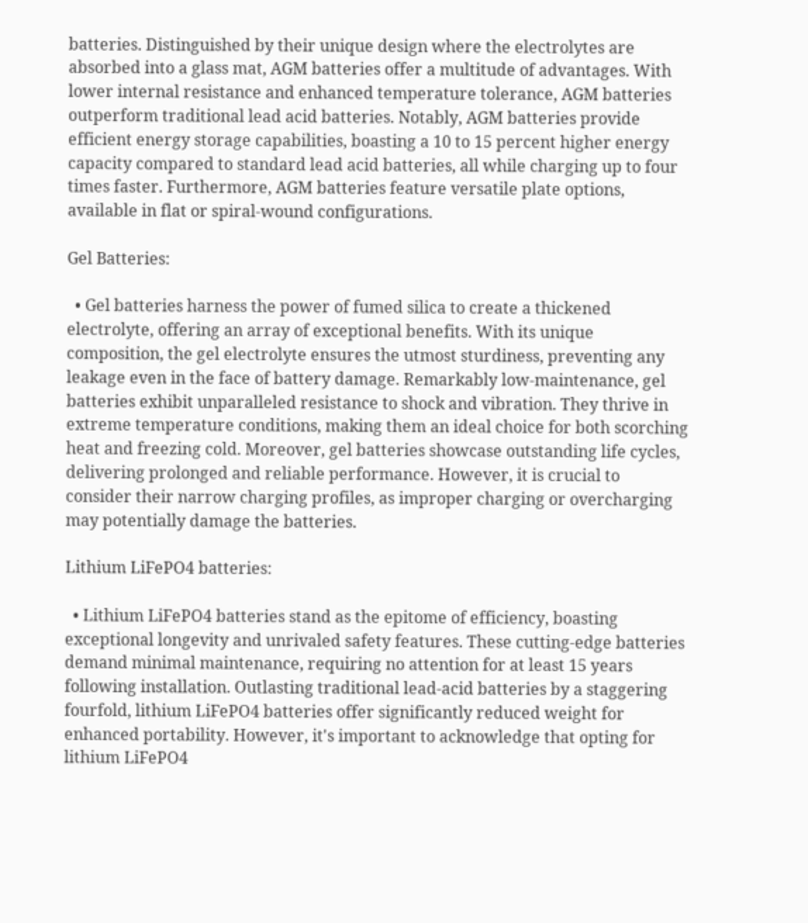batteries. Distinguished by their unique design where the electrolytes are absorbed into a glass mat, AGM batteries offer a multitude of advantages. With lower internal resistance and enhanced temperature tolerance, AGM batteries outperform traditional lead acid batteries. Notably, AGM batteries provide efficient energy storage capabilities, boasting a 10 to 15 percent higher energy capacity compared to standard lead acid batteries, all while charging up to four times faster. Furthermore, AGM batteries feature versatile plate options, available in flat or spiral-wound configurations.

Gel Batteries:

  • Gel batteries harness the power of fumed silica to create a thickened electrolyte, offering an array of exceptional benefits. With its unique composition, the gel electrolyte ensures the utmost sturdiness, preventing any leakage even in the face of battery damage. Remarkably low-maintenance, gel batteries exhibit unparalleled resistance to shock and vibration. They thrive in extreme temperature conditions, making them an ideal choice for both scorching heat and freezing cold. Moreover, gel batteries showcase outstanding life cycles, delivering prolonged and reliable performance. However, it is crucial to consider their narrow charging profiles, as improper charging or overcharging may potentially damage the batteries.

Lithium LiFePO4 batteries:

  • Lithium LiFePO4 batteries stand as the epitome of efficiency, boasting exceptional longevity and unrivaled safety features. These cutting-edge batteries demand minimal maintenance, requiring no attention for at least 15 years following installation. Outlasting traditional lead-acid batteries by a staggering fourfold, lithium LiFePO4 batteries offer significantly reduced weight for enhanced portability. However, it's important to acknowledge that opting for lithium LiFePO4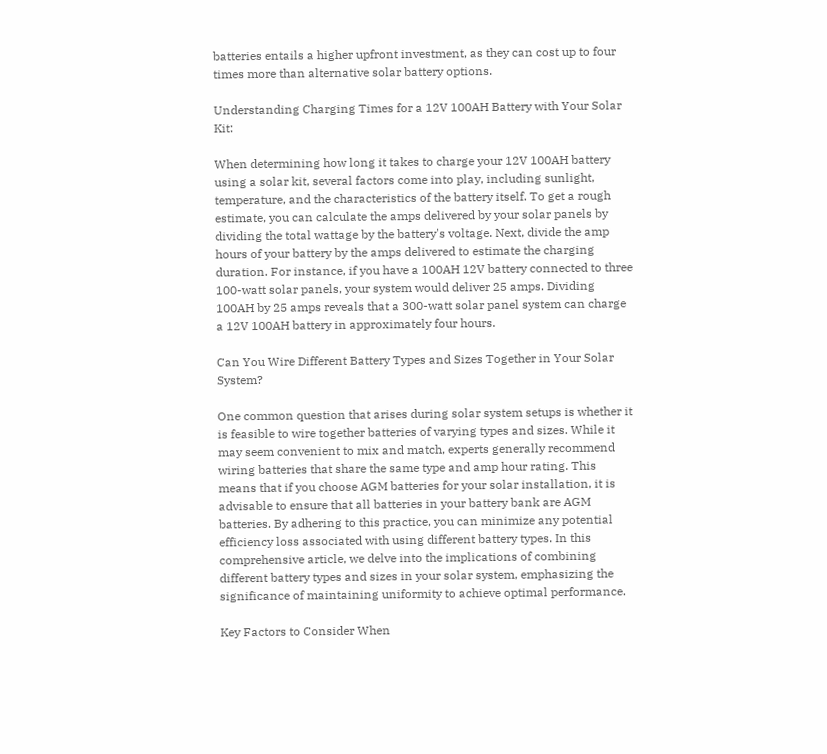batteries entails a higher upfront investment, as they can cost up to four times more than alternative solar battery options.

Understanding Charging Times for a 12V 100AH Battery with Your Solar Kit:

When determining how long it takes to charge your 12V 100AH battery using a solar kit, several factors come into play, including sunlight, temperature, and the characteristics of the battery itself. To get a rough estimate, you can calculate the amps delivered by your solar panels by dividing the total wattage by the battery's voltage. Next, divide the amp hours of your battery by the amps delivered to estimate the charging duration. For instance, if you have a 100AH 12V battery connected to three 100-watt solar panels, your system would deliver 25 amps. Dividing 100AH by 25 amps reveals that a 300-watt solar panel system can charge a 12V 100AH battery in approximately four hours.

Can You Wire Different Battery Types and Sizes Together in Your Solar System?

One common question that arises during solar system setups is whether it is feasible to wire together batteries of varying types and sizes. While it may seem convenient to mix and match, experts generally recommend wiring batteries that share the same type and amp hour rating. This means that if you choose AGM batteries for your solar installation, it is advisable to ensure that all batteries in your battery bank are AGM batteries. By adhering to this practice, you can minimize any potential efficiency loss associated with using different battery types. In this comprehensive article, we delve into the implications of combining different battery types and sizes in your solar system, emphasizing the significance of maintaining uniformity to achieve optimal performance.

Key Factors to Consider When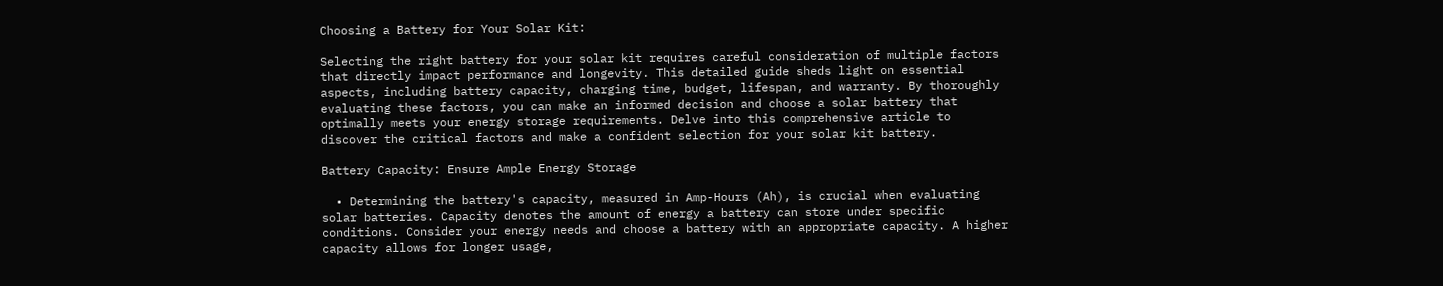Choosing a Battery for Your Solar Kit:

Selecting the right battery for your solar kit requires careful consideration of multiple factors that directly impact performance and longevity. This detailed guide sheds light on essential aspects, including battery capacity, charging time, budget, lifespan, and warranty. By thoroughly evaluating these factors, you can make an informed decision and choose a solar battery that optimally meets your energy storage requirements. Delve into this comprehensive article to discover the critical factors and make a confident selection for your solar kit battery.

Battery Capacity: Ensure Ample Energy Storage

  • Determining the battery's capacity, measured in Amp-Hours (Ah), is crucial when evaluating solar batteries. Capacity denotes the amount of energy a battery can store under specific conditions. Consider your energy needs and choose a battery with an appropriate capacity. A higher capacity allows for longer usage,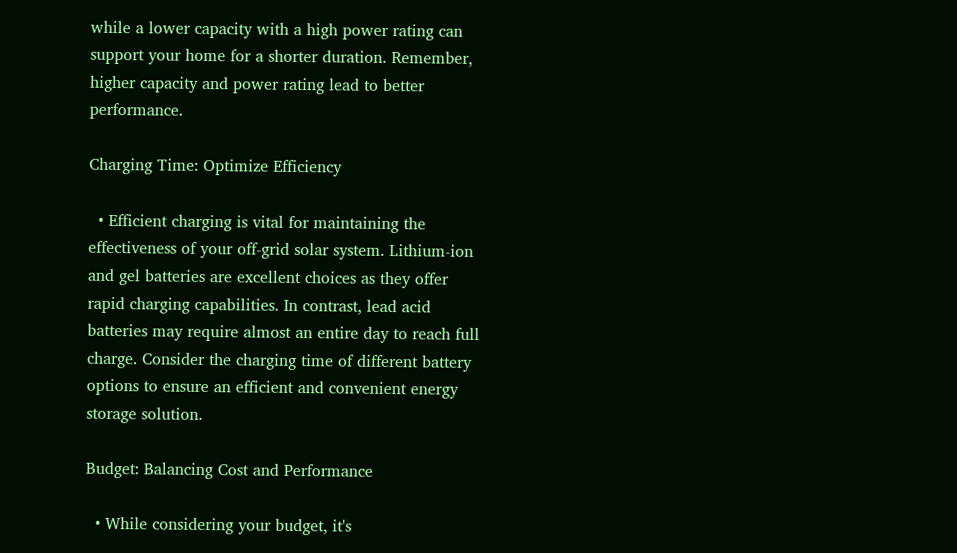while a lower capacity with a high power rating can support your home for a shorter duration. Remember, higher capacity and power rating lead to better performance.

Charging Time: Optimize Efficiency

  • Efficient charging is vital for maintaining the effectiveness of your off-grid solar system. Lithium-ion and gel batteries are excellent choices as they offer rapid charging capabilities. In contrast, lead acid batteries may require almost an entire day to reach full charge. Consider the charging time of different battery options to ensure an efficient and convenient energy storage solution.

Budget: Balancing Cost and Performance

  • While considering your budget, it's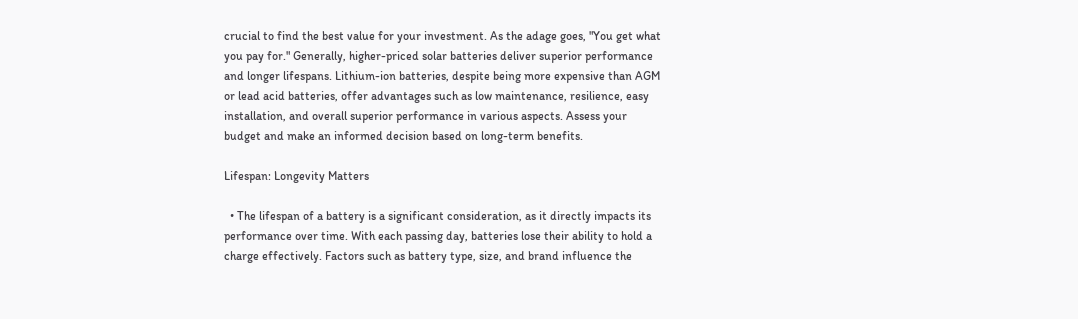crucial to find the best value for your investment. As the adage goes, "You get what you pay for." Generally, higher-priced solar batteries deliver superior performance and longer lifespans. Lithium-ion batteries, despite being more expensive than AGM or lead acid batteries, offer advantages such as low maintenance, resilience, easy installation, and overall superior performance in various aspects. Assess your budget and make an informed decision based on long-term benefits.

Lifespan: Longevity Matters

  • The lifespan of a battery is a significant consideration, as it directly impacts its performance over time. With each passing day, batteries lose their ability to hold a charge effectively. Factors such as battery type, size, and brand influence the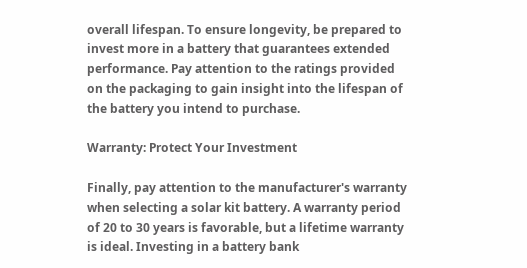overall lifespan. To ensure longevity, be prepared to invest more in a battery that guarantees extended performance. Pay attention to the ratings provided on the packaging to gain insight into the lifespan of the battery you intend to purchase.

Warranty: Protect Your Investment

Finally, pay attention to the manufacturer's warranty when selecting a solar kit battery. A warranty period of 20 to 30 years is favorable, but a lifetime warranty is ideal. Investing in a battery bank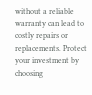without a reliable warranty can lead to costly repairs or replacements. Protect your investment by choosing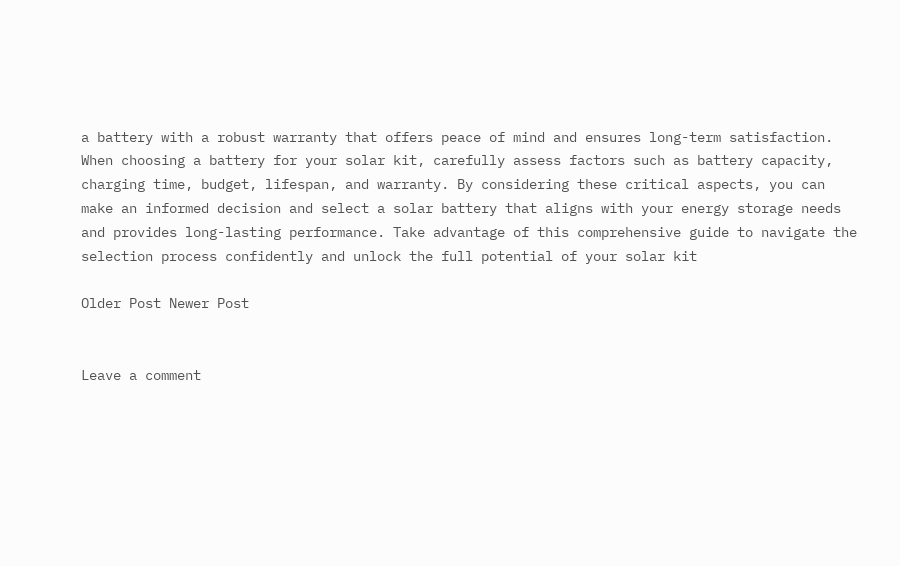a battery with a robust warranty that offers peace of mind and ensures long-term satisfaction.
When choosing a battery for your solar kit, carefully assess factors such as battery capacity, charging time, budget, lifespan, and warranty. By considering these critical aspects, you can make an informed decision and select a solar battery that aligns with your energy storage needs and provides long-lasting performance. Take advantage of this comprehensive guide to navigate the selection process confidently and unlock the full potential of your solar kit

Older Post Newer Post


Leave a comment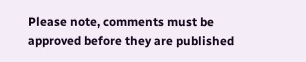Please note, comments must be approved before they are published